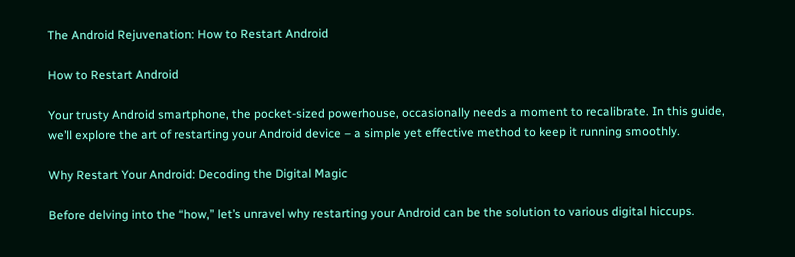The Android Rejuvenation: How to Restart Android

How to Restart Android

Your trusty Android smartphone, the pocket-sized powerhouse, occasionally needs a moment to recalibrate. In this guide, we’ll explore the art of restarting your Android device – a simple yet effective method to keep it running smoothly.

Why Restart Your Android: Decoding the Digital Magic

Before delving into the “how,” let’s unravel why restarting your Android can be the solution to various digital hiccups.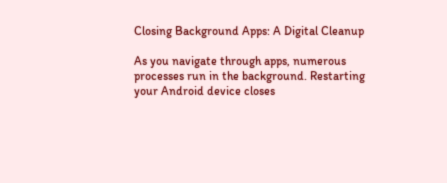Closing Background Apps: A Digital Cleanup

As you navigate through apps, numerous processes run in the background. Restarting your Android device closes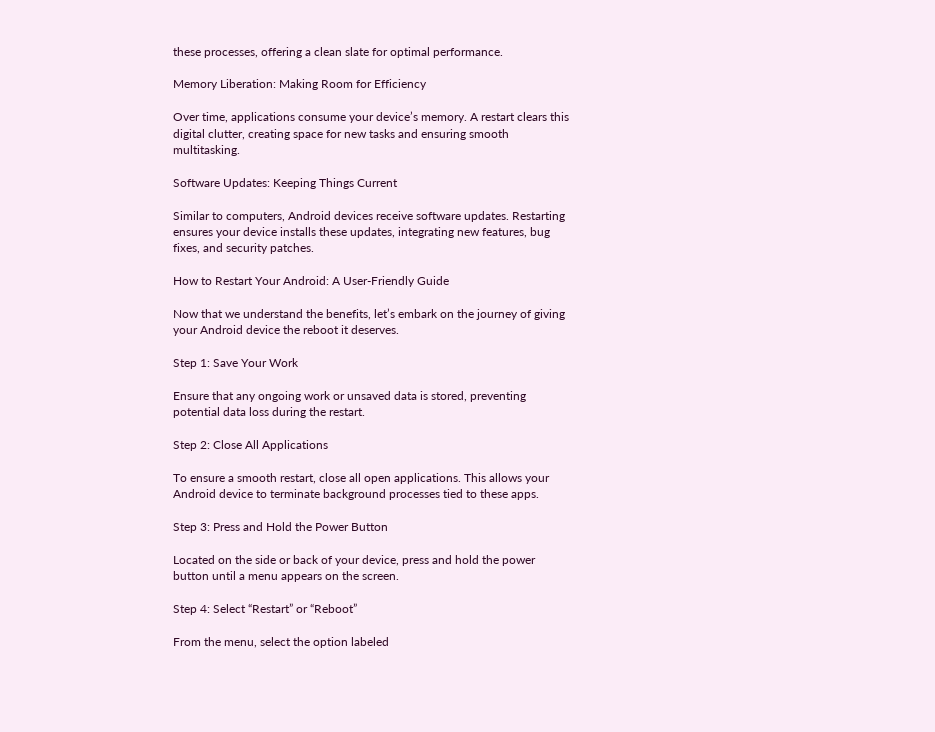these processes, offering a clean slate for optimal performance.

Memory Liberation: Making Room for Efficiency

Over time, applications consume your device’s memory. A restart clears this digital clutter, creating space for new tasks and ensuring smooth multitasking.

Software Updates: Keeping Things Current

Similar to computers, Android devices receive software updates. Restarting ensures your device installs these updates, integrating new features, bug fixes, and security patches.

How to Restart Your Android: A User-Friendly Guide

Now that we understand the benefits, let’s embark on the journey of giving your Android device the reboot it deserves.

Step 1: Save Your Work

Ensure that any ongoing work or unsaved data is stored, preventing potential data loss during the restart.

Step 2: Close All Applications

To ensure a smooth restart, close all open applications. This allows your Android device to terminate background processes tied to these apps.

Step 3: Press and Hold the Power Button

Located on the side or back of your device, press and hold the power button until a menu appears on the screen.

Step 4: Select “Restart” or “Reboot”

From the menu, select the option labeled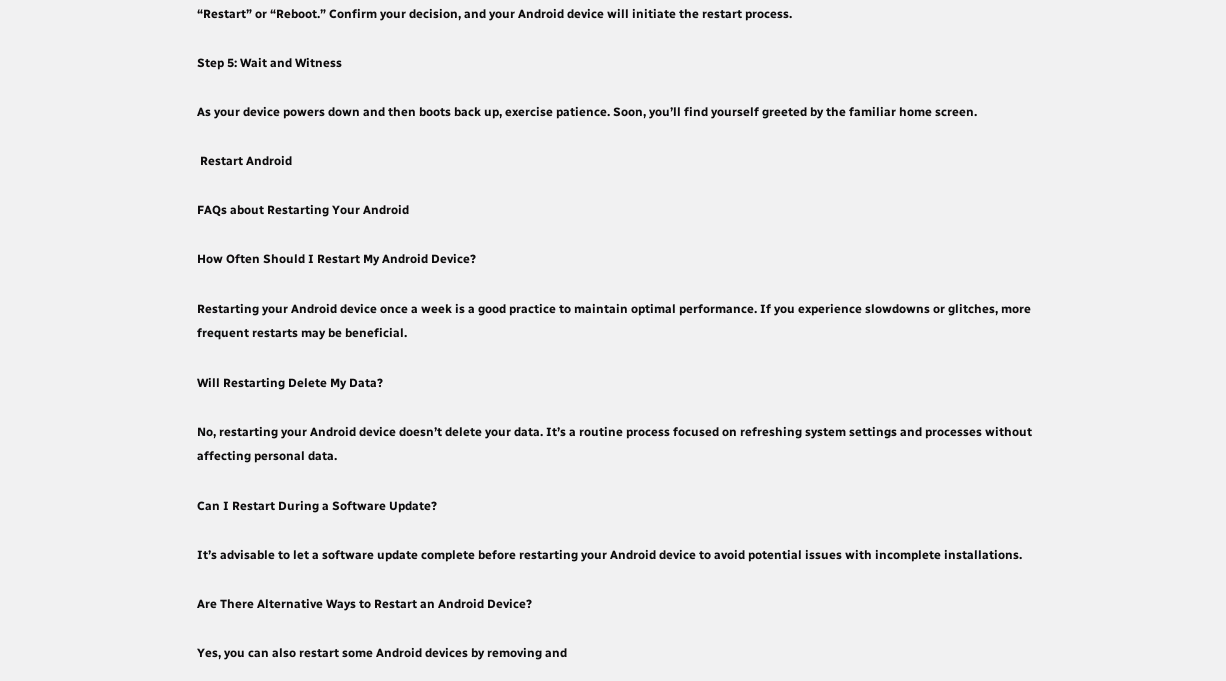“Restart” or “Reboot.” Confirm your decision, and your Android device will initiate the restart process.

Step 5: Wait and Witness

As your device powers down and then boots back up, exercise patience. Soon, you’ll find yourself greeted by the familiar home screen.

 Restart Android

FAQs about Restarting Your Android

How Often Should I Restart My Android Device?

Restarting your Android device once a week is a good practice to maintain optimal performance. If you experience slowdowns or glitches, more frequent restarts may be beneficial.

Will Restarting Delete My Data?

No, restarting your Android device doesn’t delete your data. It’s a routine process focused on refreshing system settings and processes without affecting personal data.

Can I Restart During a Software Update?

It’s advisable to let a software update complete before restarting your Android device to avoid potential issues with incomplete installations.

Are There Alternative Ways to Restart an Android Device?

Yes, you can also restart some Android devices by removing and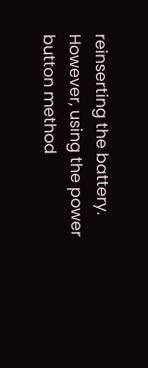reinserting the battery. However, using the power button method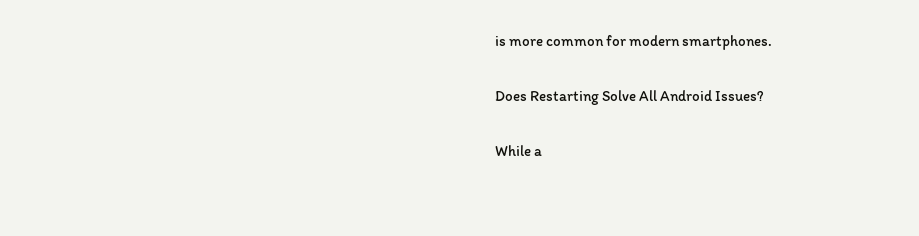is more common for modern smartphones.

Does Restarting Solve All Android Issues?

While a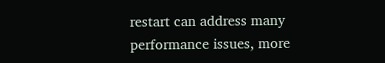restart can address many performance issues, more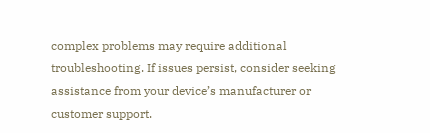complex problems may require additional troubleshooting. If issues persist, consider seeking assistance from your device’s manufacturer or customer support.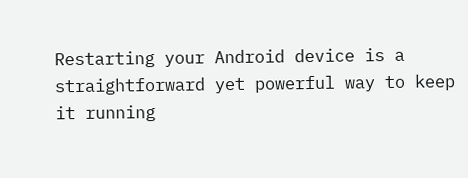Restarting your Android device is a straightforward yet powerful way to keep it running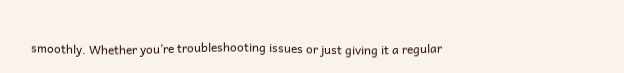smoothly. Whether you’re troubleshooting issues or just giving it a regular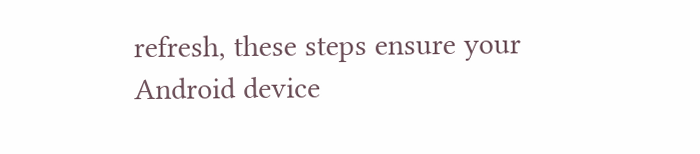refresh, these steps ensure your Android device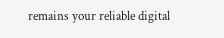remains your reliable digital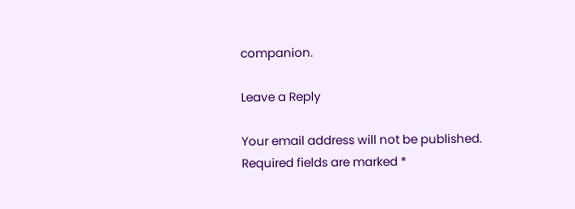companion.

Leave a Reply

Your email address will not be published. Required fields are marked *